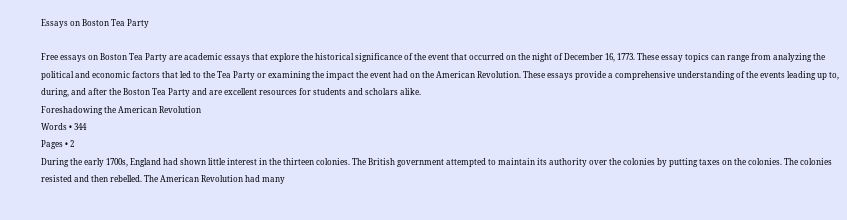Essays on Boston Tea Party

Free essays on Boston Tea Party are academic essays that explore the historical significance of the event that occurred on the night of December 16, 1773. These essay topics can range from analyzing the political and economic factors that led to the Tea Party or examining the impact the event had on the American Revolution. These essays provide a comprehensive understanding of the events leading up to, during, and after the Boston Tea Party and are excellent resources for students and scholars alike.
Foreshadowing the American Revolution
Words • 344
Pages • 2
During the early 1700s, England had shown little interest in the thirteen colonies. The British government attempted to maintain its authority over the colonies by putting taxes on the colonies. The colonies resisted and then rebelled. The American Revolution had many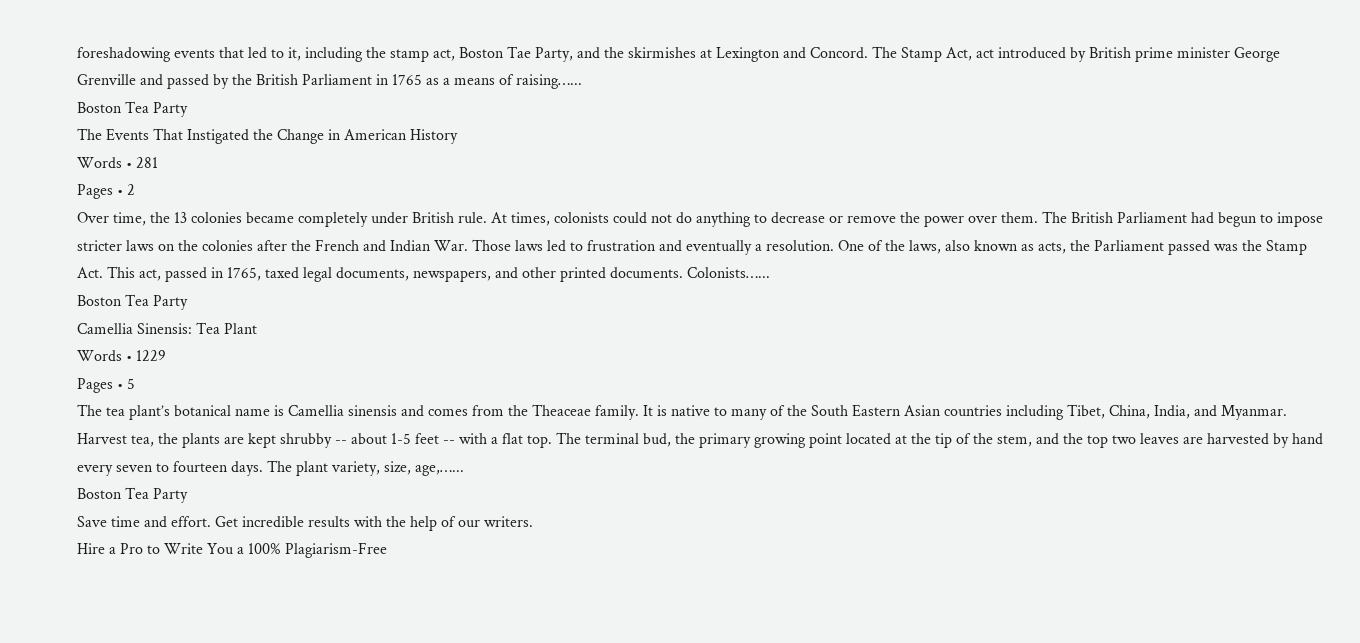foreshadowing events that led to it, including the stamp act, Boston Tae Party, and the skirmishes at Lexington and Concord. The Stamp Act, act introduced by British prime minister George Grenville and passed by the British Parliament in 1765 as a means of raising…...
Boston Tea Party
The Events That Instigated the Change in American History
Words • 281
Pages • 2
Over time, the 13 colonies became completely under British rule. At times, colonists could not do anything to decrease or remove the power over them. The British Parliament had begun to impose stricter laws on the colonies after the French and Indian War. Those laws led to frustration and eventually a resolution. One of the laws, also known as acts, the Parliament passed was the Stamp Act. This act, passed in 1765, taxed legal documents, newspapers, and other printed documents. Colonists…...
Boston Tea Party
Camellia Sinensis: Tea Plant
Words • 1229
Pages • 5
The tea plant’s botanical name is Camellia sinensis and comes from the Theaceae family. It is native to many of the South Eastern Asian countries including Tibet, China, India, and Myanmar. Harvest tea, the plants are kept shrubby -- about 1-5 feet -- with a flat top. The terminal bud, the primary growing point located at the tip of the stem, and the top two leaves are harvested by hand every seven to fourteen days. The plant variety, size, age,…...
Boston Tea Party
Save time and effort. Get incredible results with the help of our writers.
Hire a Pro to Write You a 100% Plagiarism-Free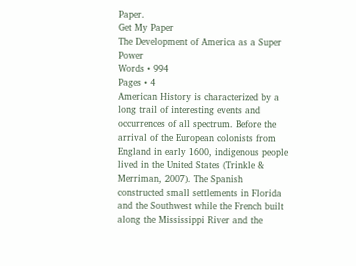Paper.
Get My Paper
The Development of America as a Super Power
Words • 994
Pages • 4
American History is characterized by a long trail of interesting events and occurrences of all spectrum. Before the arrival of the European colonists from England in early 1600, indigenous people lived in the United States (Trinkle & Merriman, 2007). The Spanish constructed small settlements in Florida and the Southwest while the French built along the Mississippi River and the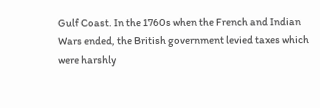Gulf Coast. In the 1760s when the French and Indian Wars ended, the British government levied taxes which were harshly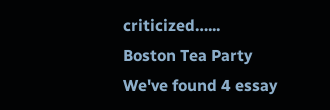criticized…...
Boston Tea Party
We've found 4 essay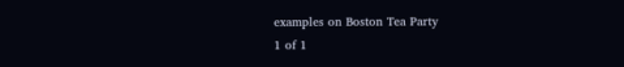examples on Boston Tea Party
1 of 1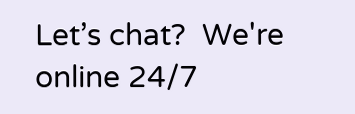Let’s chat?  We're online 24/7